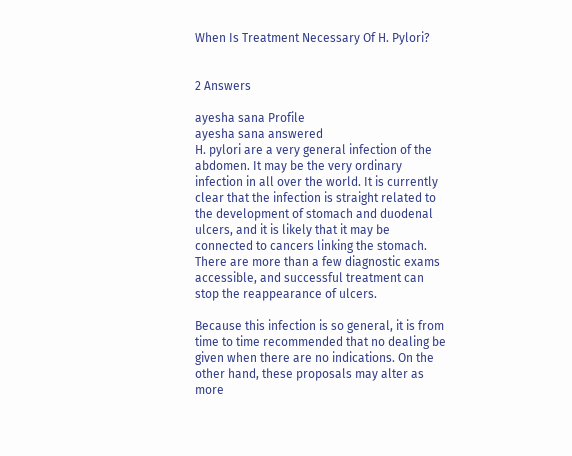When Is Treatment Necessary Of H. Pylori?


2 Answers

ayesha sana Profile
ayesha sana answered
H. pylori are a very general infection of the abdomen. It may be the very ordinary infection in all over the world. It is currently clear that the infection is straight related to the development of stomach and duodenal ulcers, and it is likely that it may be connected to cancers linking the stomach. There are more than a few diagnostic exams accessible, and successful treatment can stop the reappearance of ulcers.

Because this infection is so general, it is from time to time recommended that no dealing be given when there are no indications. On the other hand, these proposals may alter as more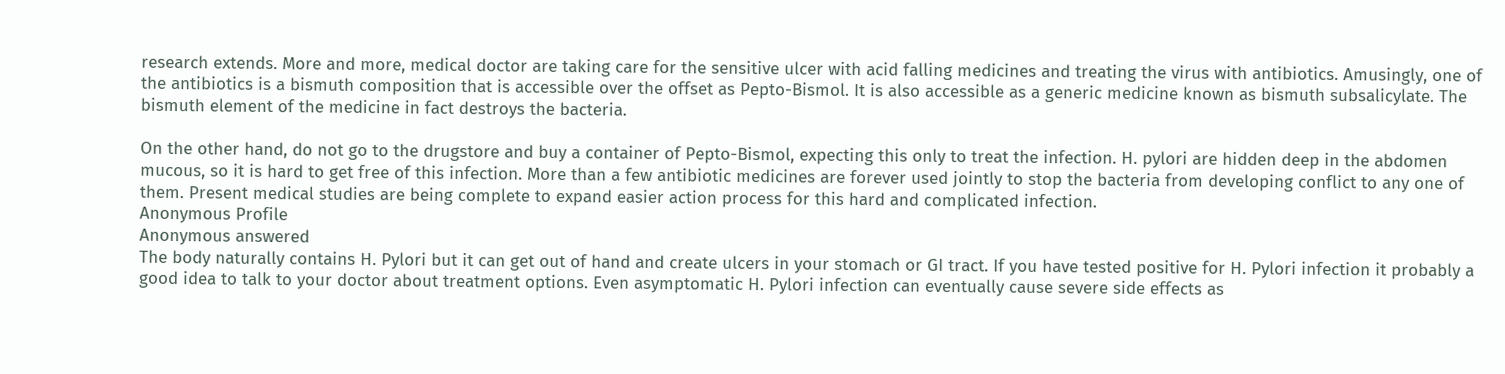research extends. More and more, medical doctor are taking care for the sensitive ulcer with acid falling medicines and treating the virus with antibiotics. Amusingly, one of the antibiotics is a bismuth composition that is accessible over the offset as Pepto-Bismol. It is also accessible as a generic medicine known as bismuth subsalicylate. The bismuth element of the medicine in fact destroys the bacteria.

On the other hand, do not go to the drugstore and buy a container of Pepto-Bismol, expecting this only to treat the infection. H. pylori are hidden deep in the abdomen mucous, so it is hard to get free of this infection. More than a few antibiotic medicines are forever used jointly to stop the bacteria from developing conflict to any one of them. Present medical studies are being complete to expand easier action process for this hard and complicated infection.
Anonymous Profile
Anonymous answered
The body naturally contains H. Pylori but it can get out of hand and create ulcers in your stomach or GI tract. If you have tested positive for H. Pylori infection it probably a good idea to talk to your doctor about treatment options. Even asymptomatic H. Pylori infection can eventually cause severe side effects as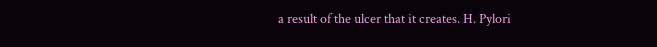a result of the ulcer that it creates. H. Pylori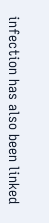infection has also been linked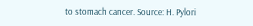to stomach cancer. Source: H. Pylori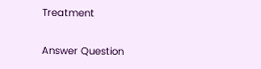Treatment

Answer Question